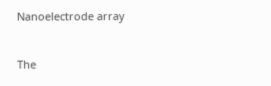Nanoelectrode array


The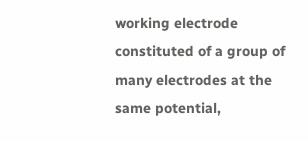working electrode constituted of a group of many electrodes at the same potential,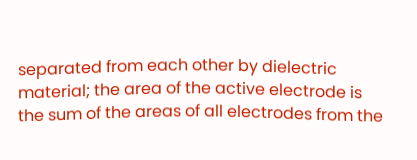separated from each other by dielectric material; the area of the active electrode is the sum of the areas of all electrodes from the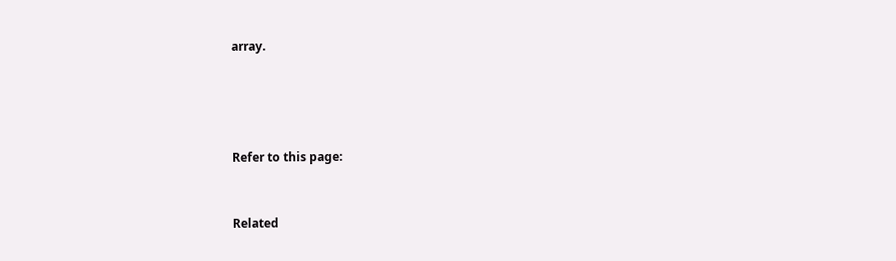array.




Refer to this page:


Related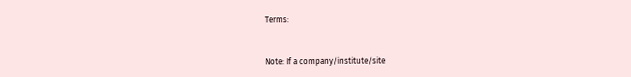Terms:


Note: If a company/institute/site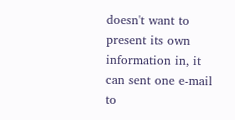doesn't want to present its own information in, it can sent one e-mail to